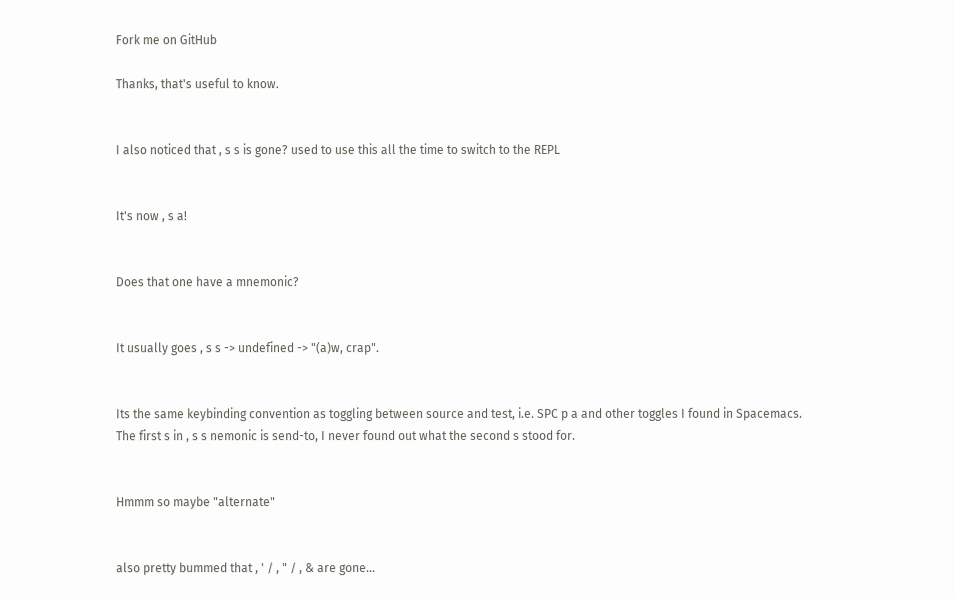Fork me on GitHub

Thanks, that's useful to know.


I also noticed that , s s is gone? used to use this all the time to switch to the REPL


It's now , s a!


Does that one have a mnemonic?


It usually goes , s s -> undefined -> "(a)w, crap".


Its the same keybinding convention as toggling between source and test, i.e. SPC p a and other toggles I found in Spacemacs. The first s in , s s nemonic is send-to, I never found out what the second s stood for.


Hmmm so maybe "alternate"


also pretty bummed that , ' / , " / , & are gone...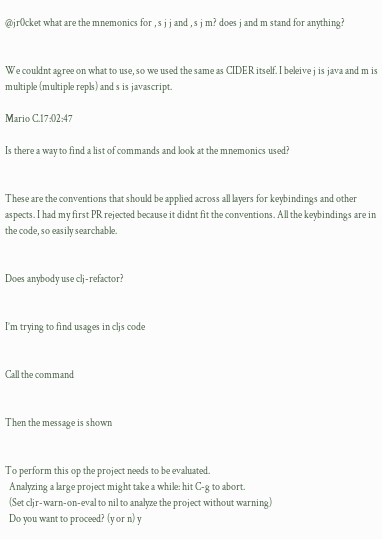@jr0cket what are the mnemonics for , s j j and , s j m? does j and m stand for anything?


We couldnt agree on what to use, so we used the same as CIDER itself. I beleive j is java and m is multiple (multiple repls) and s is javascript.

Mario C.17:02:47

Is there a way to find a list of commands and look at the mnemonics used?


These are the conventions that should be applied across all layers for keybindings and other aspects. I had my first PR rejected because it didnt fit the conventions. All the keybindings are in the code, so easily searchable.


Does anybody use clj-refactor?


I’m trying to find usages in cljs code


Call the command


Then the message is shown


To perform this op the project needs to be evaluated.
  Analyzing a large project might take a while: hit C-g to abort.
  (Set cljr-warn-on-eval to nil to analyze the project without warning)
  Do you want to proceed? (y or n) y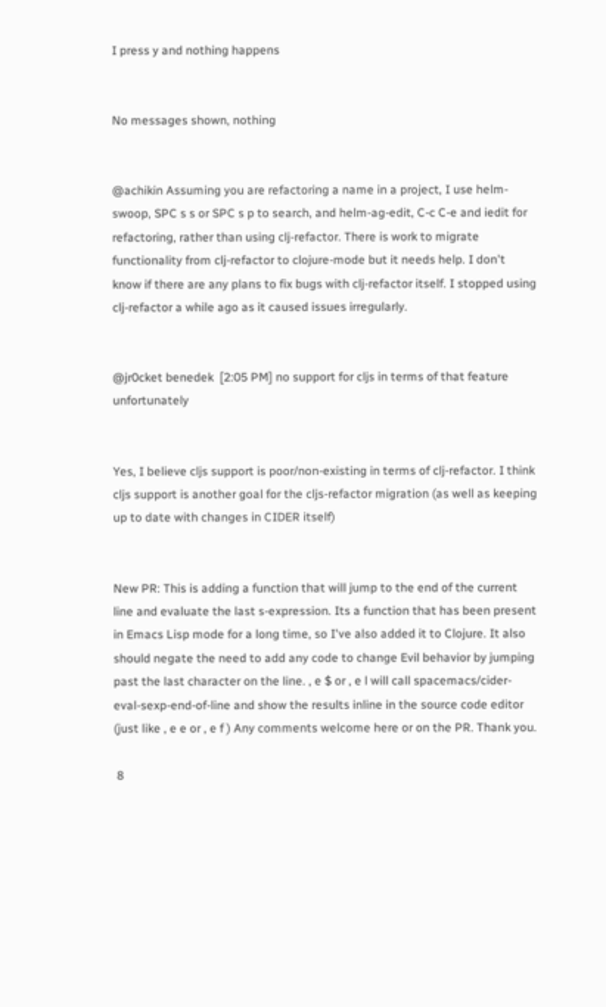I press y and nothing happens


No messages shown, nothing


@achikin Assuming you are refactoring a name in a project, I use helm-swoop, SPC s s or SPC s p to search, and helm-ag-edit, C-c C-e and iedit for refactoring, rather than using clj-refactor. There is work to migrate functionality from clj-refactor to clojure-mode but it needs help. I don't know if there are any plans to fix bugs with clj-refactor itself. I stopped using clj-refactor a while ago as it caused issues irregularly.


@jr0cket benedek  [2:05 PM] no support for cljs in terms of that feature unfortunately


Yes, I believe cljs support is poor/non-existing in terms of clj-refactor. I think cljs support is another goal for the cljs-refactor migration (as well as keeping up to date with changes in CIDER itself)


New PR: This is adding a function that will jump to the end of the current line and evaluate the last s-expression. Its a function that has been present in Emacs Lisp mode for a long time, so I've also added it to Clojure. It also should negate the need to add any code to change Evil behavior by jumping past the last character on the line. , e $ or , e l will call spacemacs/cider-eval-sexp-end-of-line and show the results inline in the source code editor (just like , e e or , e f ) Any comments welcome here or on the PR. Thank you.

 8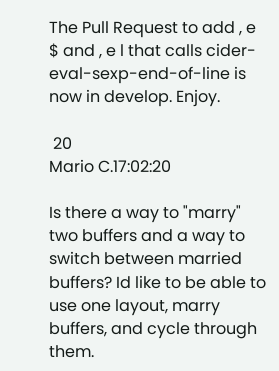The Pull Request to add , e $ and , e l that calls cider-eval-sexp-end-of-line is now in develop. Enjoy.

 20
Mario C.17:02:20

Is there a way to "marry" two buffers and a way to switch between married buffers? Id like to be able to use one layout, marry buffers, and cycle through them.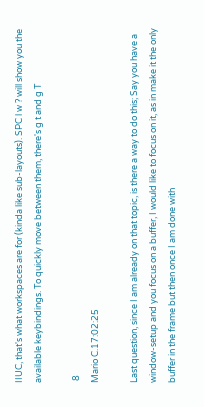IIUC, that's what workspaces are for (kinda like sub-layouts). SPC l w ? will show you the available keybindings. To quickly move between them, there's g t and g T

 8
Mario C.17:02:25

Last question, since I am already on that topic, is there a way to do this; Say you have a window-setup and you focus on a buffer, I would like to focus on it, as in make it the only buffer in the frame but then once I am done with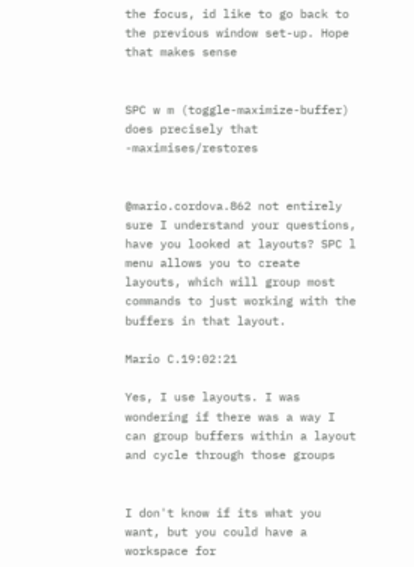the focus, id like to go back to the previous window set-up. Hope that makes sense


SPC w m (toggle-maximize-buffer) does precisely that -maximises/restores


@mario.cordova.862 not entirely sure I understand your questions, have you looked at layouts? SPC l menu allows you to create layouts, which will group most commands to just working with the buffers in that layout.

Mario C.19:02:21

Yes, I use layouts. I was wondering if there was a way I can group buffers within a layout and cycle through those groups


I don't know if its what you want, but you could have a workspace for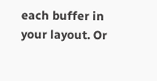each buffer in your layout. Or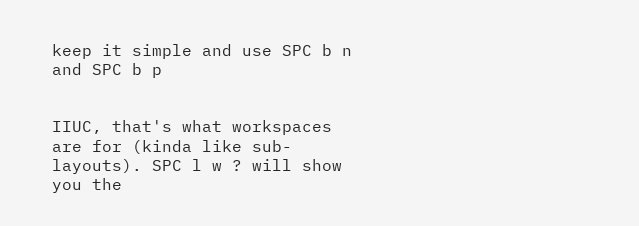keep it simple and use SPC b n and SPC b p


IIUC, that's what workspaces are for (kinda like sub-layouts). SPC l w ? will show you the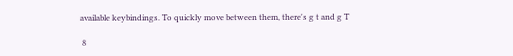available keybindings. To quickly move between them, there's g t and g T

 8